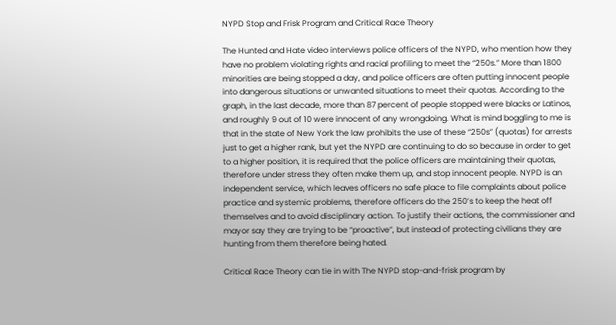NYPD Stop and Frisk Program and Critical Race Theory

The Hunted and Hate video interviews police officers of the NYPD, who mention how they have no problem violating rights and racial profiling to meet the “250s.” More than 1800 minorities are being stopped a day, and police officers are often putting innocent people into dangerous situations or unwanted situations to meet their quotas. According to the graph, in the last decade, more than 87 percent of people stopped were blacks or Latinos, and roughly 9 out of 10 were innocent of any wrongdoing. What is mind boggling to me is that in the state of New York the law prohibits the use of these “250s” (quotas) for arrests just to get a higher rank, but yet the NYPD are continuing to do so because in order to get to a higher position, it is required that the police officers are maintaining their quotas, therefore under stress they often make them up, and stop innocent people. NYPD is an independent service, which leaves officers no safe place to file complaints about police practice and systemic problems, therefore officers do the 250’s to keep the heat off themselves and to avoid disciplinary action. To justify their actions, the commissioner and mayor say they are trying to be “proactive”, but instead of protecting civilians they are hunting from them therefore being hated.

Critical Race Theory can tie in with The NYPD stop-and-frisk program by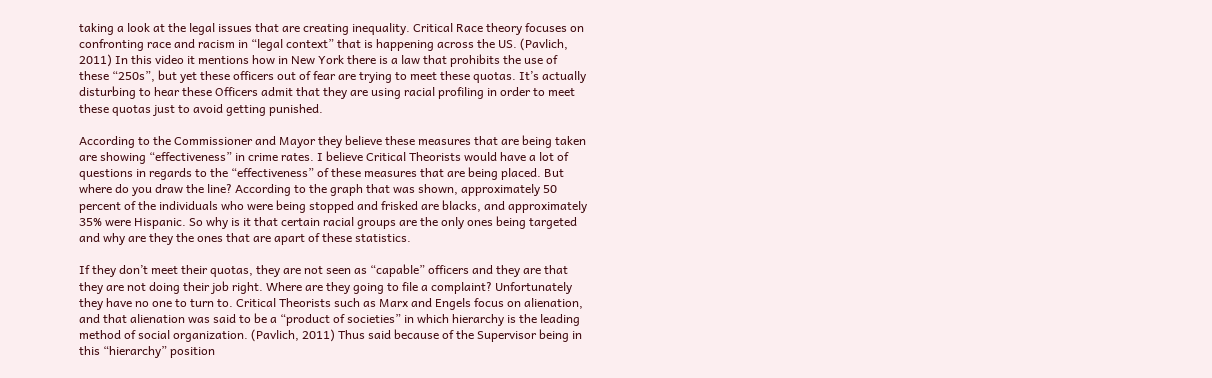taking a look at the legal issues that are creating inequality. Critical Race theory focuses on confronting race and racism in “legal context” that is happening across the US. (Pavlich, 2011) In this video it mentions how in New York there is a law that prohibits the use of these “250s”, but yet these officers out of fear are trying to meet these quotas. It’s actually disturbing to hear these Officers admit that they are using racial profiling in order to meet these quotas just to avoid getting punished.

According to the Commissioner and Mayor they believe these measures that are being taken are showing “effectiveness” in crime rates. I believe Critical Theorists would have a lot of questions in regards to the “effectiveness” of these measures that are being placed. But where do you draw the line? According to the graph that was shown, approximately 50 percent of the individuals who were being stopped and frisked are blacks, and approximately 35% were Hispanic. So why is it that certain racial groups are the only ones being targeted and why are they the ones that are apart of these statistics.

If they don’t meet their quotas, they are not seen as “capable” officers and they are that they are not doing their job right. Where are they going to file a complaint? Unfortunately they have no one to turn to. Critical Theorists such as Marx and Engels focus on alienation, and that alienation was said to be a “product of societies” in which hierarchy is the leading method of social organization. (Pavlich, 2011) Thus said because of the Supervisor being in this “hierarchy” position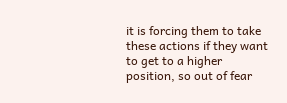it is forcing them to take these actions if they want to get to a higher position, so out of fear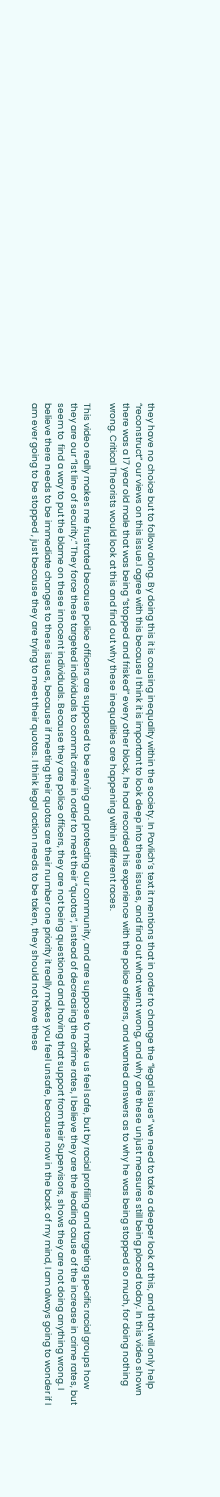they have no choice but to follow along. By doing this it is causing inequality within the society. In Pavlich’s text it mentions that in order to change the “legal issues” we need to take a deeper look at this, and that will only help “reconstruct” our views on this issue.I agree with this because I think it is important to look deep into these issues, and find out what went wrong, and why are these unjust measures still being placed today. In this video shown there was a 17 year old male that was being “stopped and frisked” every other block, he had recorded his experience with the police officers, and wanted answers as to why he was being stopped so much, for doing nothing wrong. Critical Theorists would look at this and find out why these inequalities are happening within different races.

This video really makes me frustrated because police officers are supposed to be serving and protecting our community, and are suppose to make us feel safe, but by racial profiling and targeting specific racial groups how they are our “1st line of security.” They force these targeted individuals to commit crime in order to meet their “quotas”, instead of decreasing the crime rates, I believe they are the leading cause of the increase in crime rates, but seem to  find a way to put the blame on these innocent individuals. Because they are police officers, they are not being questioned and having that support from their Supervisors, shows they are not doing anything wrong. I believe there needs to be immediate changes to these issues, because if meeting their quotas are their number one priority it really makes you feel unsafe, because now in the back of my mind, I am always going to wonder if I am ever going to be stopped , just because they are trying to meet their quotas. I think legal action needs to be taken, they should not have these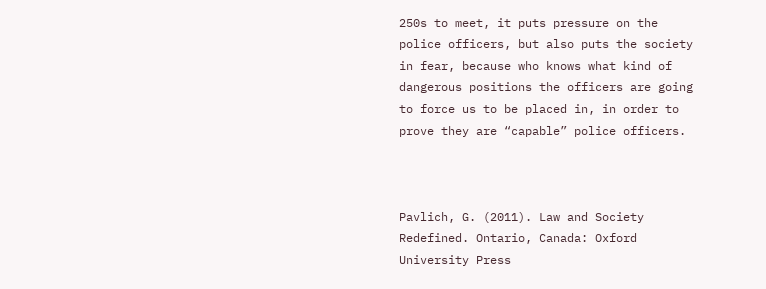250s to meet, it puts pressure on the police officers, but also puts the society in fear, because who knows what kind of dangerous positions the officers are going to force us to be placed in, in order to prove they are “capable” police officers.



Pavlich, G. (2011). Law and Society Redefined. Ontario, Canada: Oxford University Press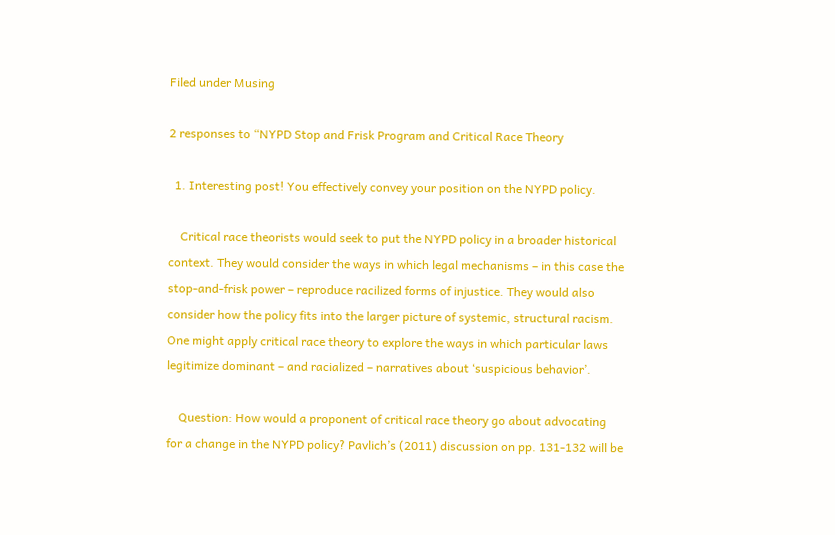Filed under Musing

2 responses to “NYPD Stop and Frisk Program and Critical Race Theory

  1. Interesting post! You effectively convey your position on the NYPD policy.

    Critical race theorists would seek to put the NYPD policy in a broader historical context. They would consider the ways in which legal mechanisms – in this case the stop-and-frisk power – reproduce racilized forms of injustice. They would also consider how the policy fits into the larger picture of systemic, structural racism. One might apply critical race theory to explore the ways in which particular laws legitimize dominant – and racialized – narratives about ‘suspicious behavior’.

    Question: How would a proponent of critical race theory go about advocating for a change in the NYPD policy? Pavlich’s (2011) discussion on pp. 131-132 will be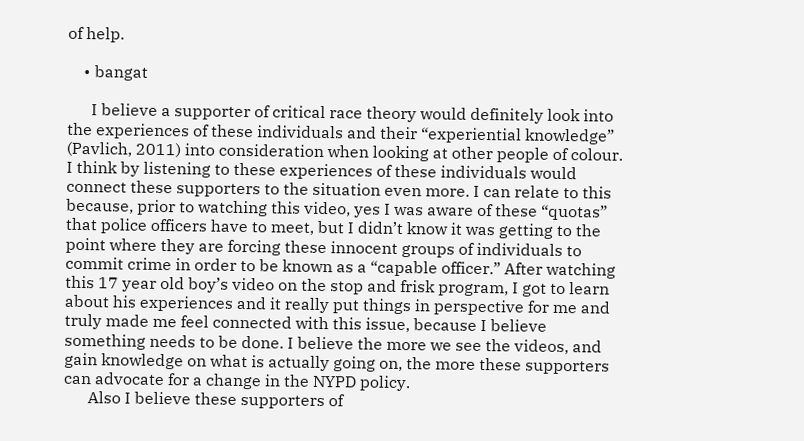of help.

    • bangat

      I believe a supporter of critical race theory would definitely look into the experiences of these individuals and their “experiential knowledge” (Pavlich, 2011) into consideration when looking at other people of colour. I think by listening to these experiences of these individuals would connect these supporters to the situation even more. I can relate to this because, prior to watching this video, yes I was aware of these “quotas” that police officers have to meet, but I didn’t know it was getting to the point where they are forcing these innocent groups of individuals to commit crime in order to be known as a “capable officer.” After watching this 17 year old boy’s video on the stop and frisk program, I got to learn about his experiences and it really put things in perspective for me and truly made me feel connected with this issue, because I believe something needs to be done. I believe the more we see the videos, and gain knowledge on what is actually going on, the more these supporters can advocate for a change in the NYPD policy.
      Also I believe these supporters of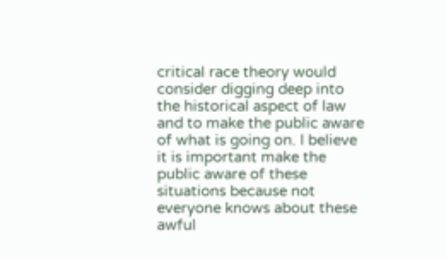critical race theory would consider digging deep into the historical aspect of law and to make the public aware of what is going on. I believe it is important make the public aware of these situations because not everyone knows about these awful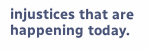injustices that are happening today.